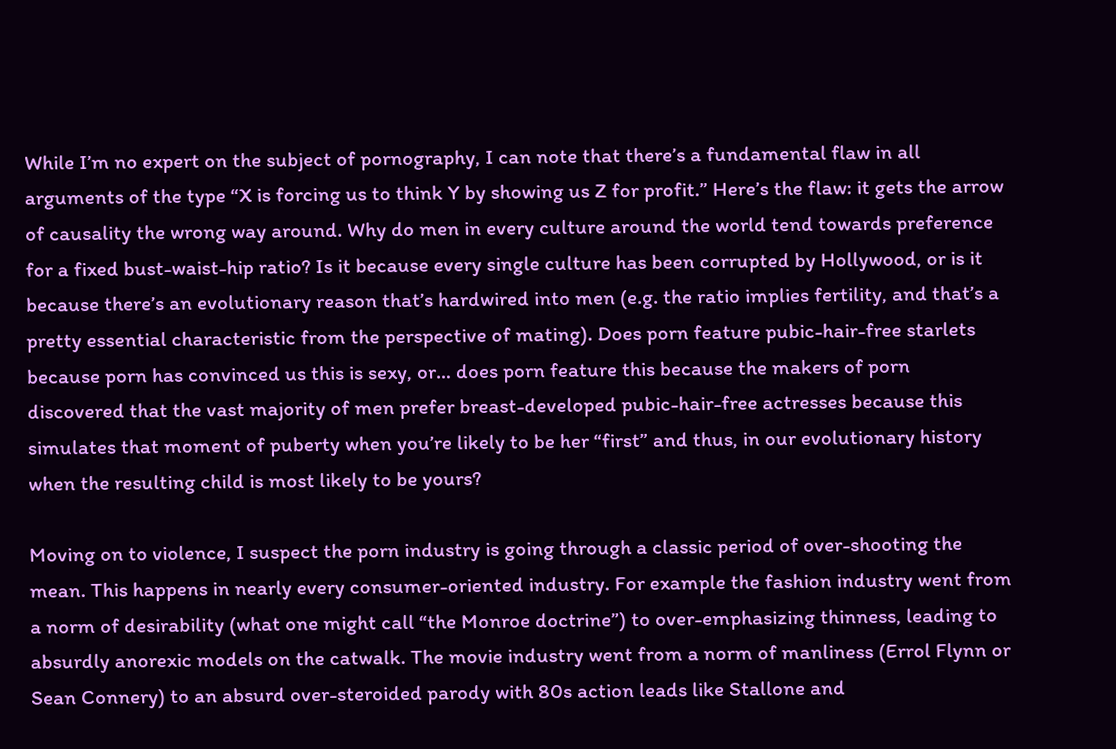While I’m no expert on the subject of pornography, I can note that there’s a fundamental flaw in all arguments of the type “X is forcing us to think Y by showing us Z for profit.” Here’s the flaw: it gets the arrow of causality the wrong way around. Why do men in every culture around the world tend towards preference for a fixed bust-waist-hip ratio? Is it because every single culture has been corrupted by Hollywood, or is it because there’s an evolutionary reason that’s hardwired into men (e.g. the ratio implies fertility, and that’s a pretty essential characteristic from the perspective of mating). Does porn feature pubic-hair-free starlets because porn has convinced us this is sexy, or… does porn feature this because the makers of porn discovered that the vast majority of men prefer breast-developed pubic-hair-free actresses because this simulates that moment of puberty when you’re likely to be her “first” and thus, in our evolutionary history when the resulting child is most likely to be yours?

Moving on to violence, I suspect the porn industry is going through a classic period of over-shooting the mean. This happens in nearly every consumer-oriented industry. For example the fashion industry went from a norm of desirability (what one might call “the Monroe doctrine”) to over-emphasizing thinness, leading to absurdly anorexic models on the catwalk. The movie industry went from a norm of manliness (Errol Flynn or Sean Connery) to an absurd over-steroided parody with 80s action leads like Stallone and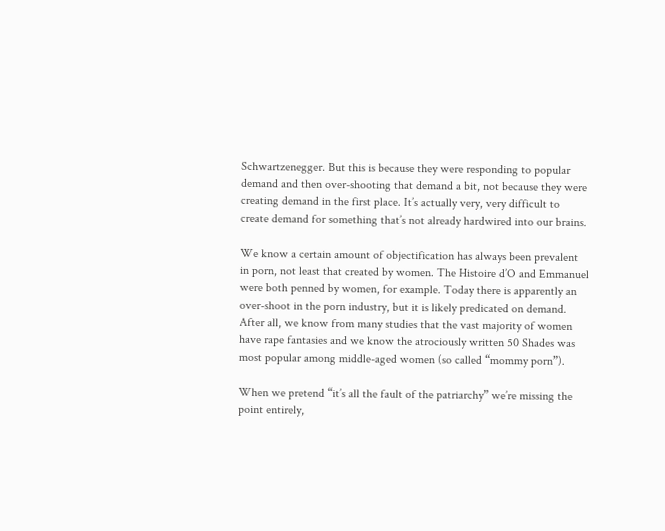Schwartzenegger. But this is because they were responding to popular demand and then over-shooting that demand a bit, not because they were creating demand in the first place. It’s actually very, very difficult to create demand for something that’s not already hardwired into our brains.

We know a certain amount of objectification has always been prevalent in porn, not least that created by women. The Histoire d’O and Emmanuel were both penned by women, for example. Today there is apparently an over-shoot in the porn industry, but it is likely predicated on demand. After all, we know from many studies that the vast majority of women have rape fantasies and we know the atrociously written 50 Shades was most popular among middle-aged women (so called “mommy porn”).

When we pretend “it’s all the fault of the patriarchy” we’re missing the point entirely,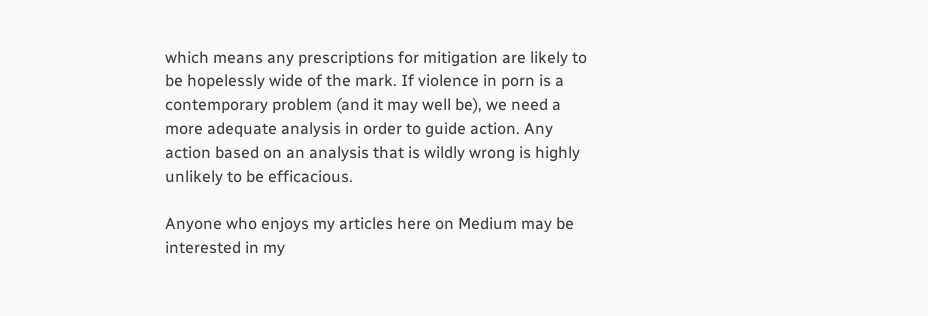which means any prescriptions for mitigation are likely to be hopelessly wide of the mark. If violence in porn is a contemporary problem (and it may well be), we need a more adequate analysis in order to guide action. Any action based on an analysis that is wildly wrong is highly unlikely to be efficacious.

Anyone who enjoys my articles here on Medium may be interested in my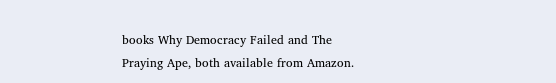books Why Democracy Failed and The Praying Ape, both available from Amazon.